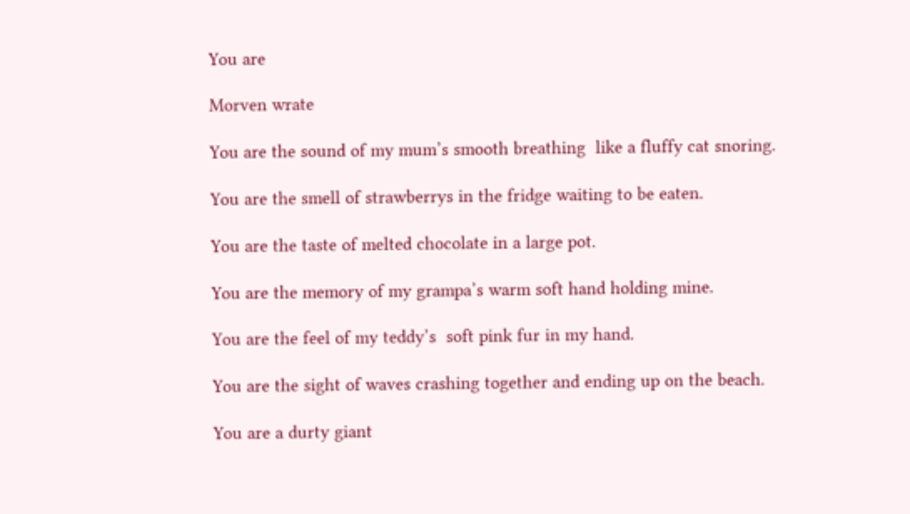You are

Morven wrate

You are the sound of my mum’s smooth breathing  like a fluffy cat snoring.

You are the smell of strawberrys in the fridge waiting to be eaten.

You are the taste of melted chocolate in a large pot.

You are the memory of my grampa’s warm soft hand holding mine.

You are the feel of my teddy’s  soft pink fur in my hand.

You are the sight of waves crashing together and ending up on the beach.

You are a durty giant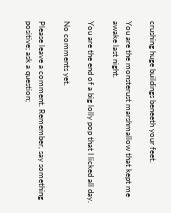crushing huge buildings beneeth your feet.

You are the monsterust marshmallow that kept me awake last night.

You are the end of a big lolly pop that I licked all day.

No comments yet.

Please leave a comment. Remember, say something positive; ask a question;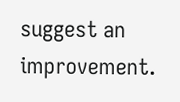suggest an improvement.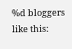%d bloggers like this: